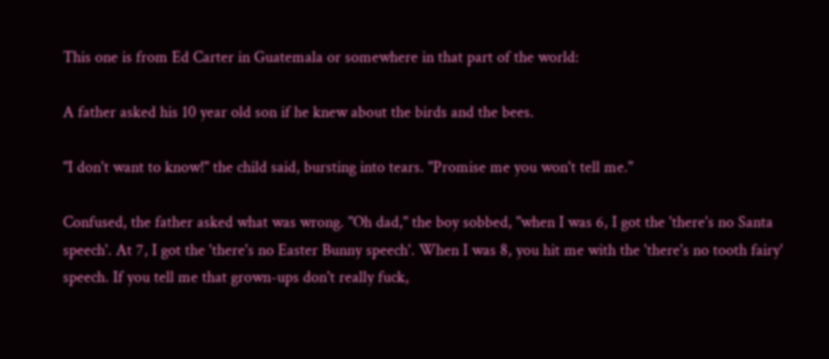This one is from Ed Carter in Guatemala or somewhere in that part of the world:

A father asked his 10 year old son if he knew about the birds and the bees.

"I don't want to know!" the child said, bursting into tears. "Promise me you won't tell me."

Confused, the father asked what was wrong. "Oh dad," the boy sobbed, "when I was 6, I got the 'there's no Santa speech'. At 7, I got the 'there's no Easter Bunny speech'. When I was 8, you hit me with the 'there's no tooth fairy' speech. If you tell me that grown-ups don't really fuck,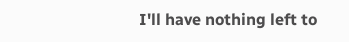I'll have nothing left to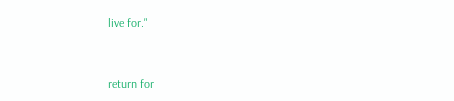live for."


return for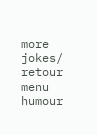more jokes/ retour menu humour